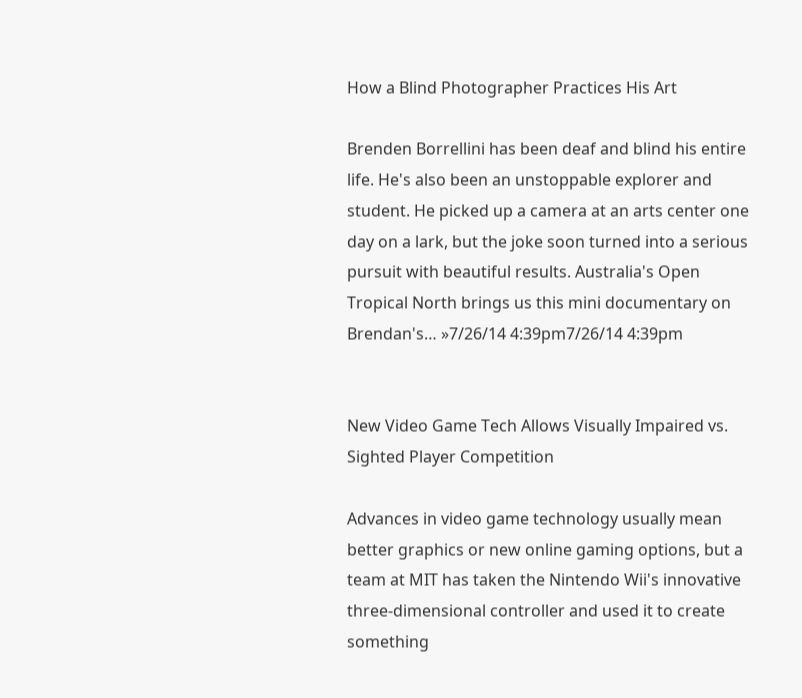How a Blind Photographer Practices His Art

Brenden Borrellini has been deaf and blind his entire life. He's also been an unstoppable explorer and student. He picked up a camera at an arts center one day on a lark, but the joke soon turned into a serious pursuit with beautiful results. Australia's Open Tropical North brings us this mini documentary on Brendan's… »7/26/14 4:39pm7/26/14 4:39pm


New Video Game Tech Allows Visually Impaired vs. Sighted Player Competition

Advances in video game technology usually mean better graphics or new online gaming options, but a team at MIT has taken the Nintendo Wii's innovative three-dimensional controller and used it to create something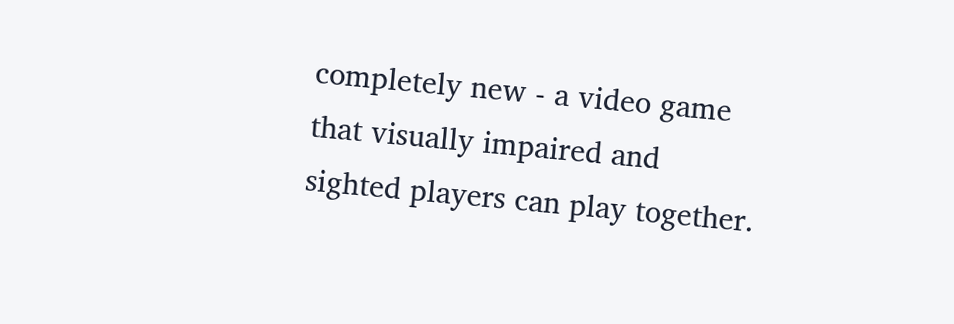completely new - a video game that visually impaired and sighted players can play together.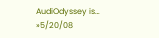AudiOdyssey is… »5/20/08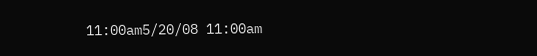11:00am5/20/08 11:00am